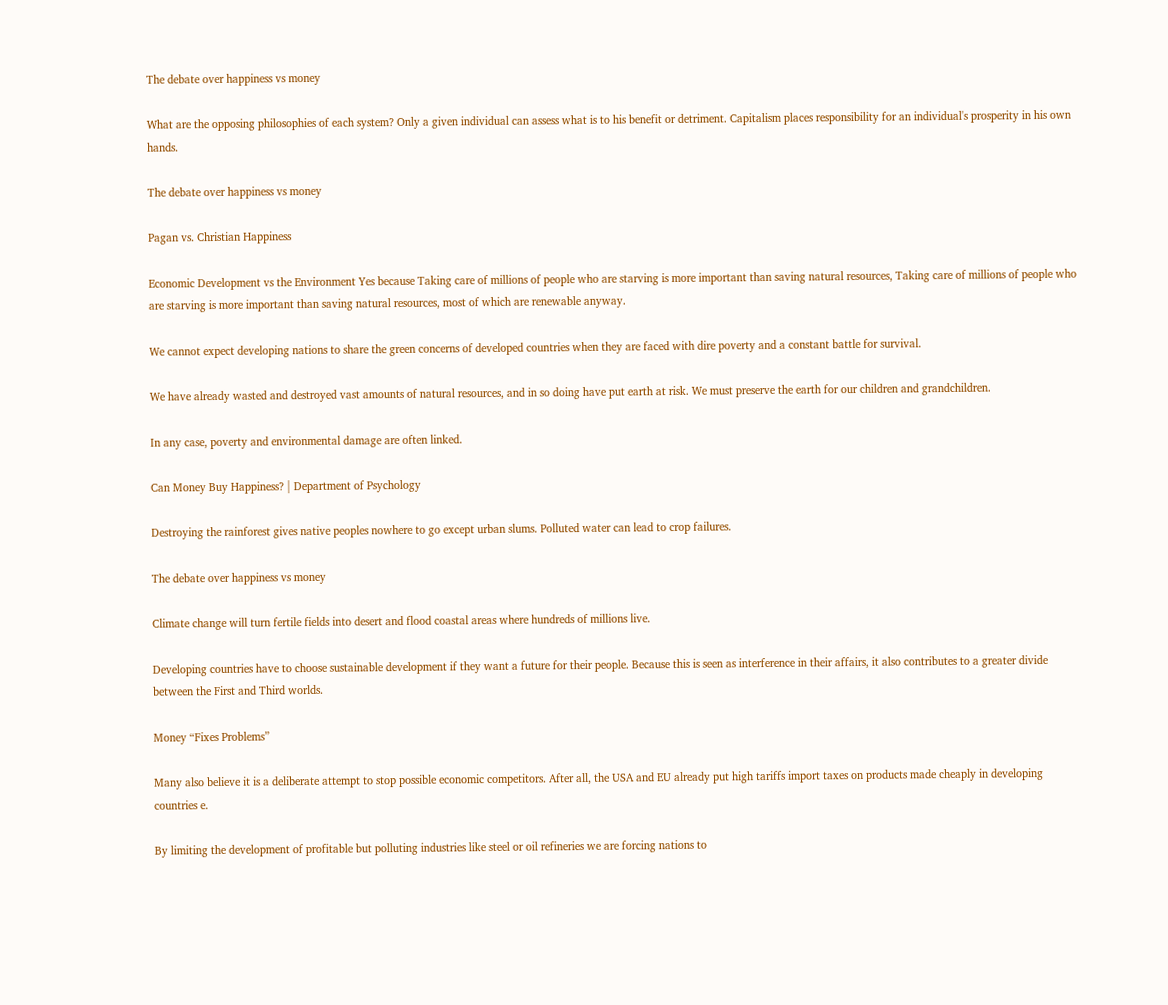The debate over happiness vs money

What are the opposing philosophies of each system? Only a given individual can assess what is to his benefit or detriment. Capitalism places responsibility for an individual's prosperity in his own hands.

The debate over happiness vs money

Pagan vs. Christian Happiness

Economic Development vs the Environment Yes because Taking care of millions of people who are starving is more important than saving natural resources, Taking care of millions of people who are starving is more important than saving natural resources, most of which are renewable anyway.

We cannot expect developing nations to share the green concerns of developed countries when they are faced with dire poverty and a constant battle for survival.

We have already wasted and destroyed vast amounts of natural resources, and in so doing have put earth at risk. We must preserve the earth for our children and grandchildren.

In any case, poverty and environmental damage are often linked.

Can Money Buy Happiness? | Department of Psychology

Destroying the rainforest gives native peoples nowhere to go except urban slums. Polluted water can lead to crop failures.

The debate over happiness vs money

Climate change will turn fertile fields into desert and flood coastal areas where hundreds of millions live.

Developing countries have to choose sustainable development if they want a future for their people. Because this is seen as interference in their affairs, it also contributes to a greater divide between the First and Third worlds.

Money “Fixes Problems”

Many also believe it is a deliberate attempt to stop possible economic competitors. After all, the USA and EU already put high tariffs import taxes on products made cheaply in developing countries e.

By limiting the development of profitable but polluting industries like steel or oil refineries we are forcing nations to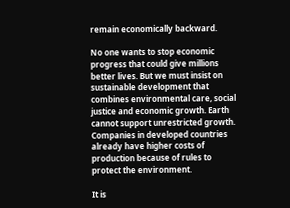remain economically backward.

No one wants to stop economic progress that could give millions better lives. But we must insist on sustainable development that combines environmental care, social justice and economic growth. Earth cannot support unrestricted growth. Companies in developed countries already have higher costs of production because of rules to protect the environment.

It is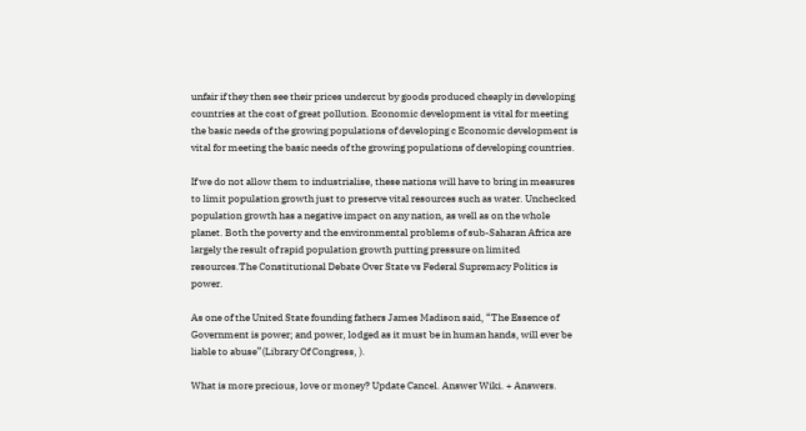unfair if they then see their prices undercut by goods produced cheaply in developing countries at the cost of great pollution. Economic development is vital for meeting the basic needs of the growing populations of developing c Economic development is vital for meeting the basic needs of the growing populations of developing countries.

If we do not allow them to industrialise, these nations will have to bring in measures to limit population growth just to preserve vital resources such as water. Unchecked population growth has a negative impact on any nation, as well as on the whole planet. Both the poverty and the environmental problems of sub-Saharan Africa are largely the result of rapid population growth putting pressure on limited resources.The Constitutional Debate Over State vs Federal Supremacy Politics is power.

As one of the United State founding fathers James Madison said, “The Essence of Government is power; and power, lodged as it must be in human hands, will ever be liable to abuse”(Library Of Congress, ).

What is more precious, love or money? Update Cancel. Answer Wiki. + Answers.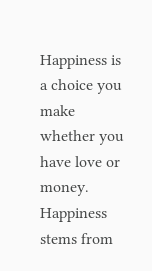Happiness is a choice you make whether you have love or money. Happiness stems from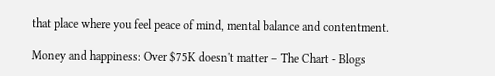that place where you feel peace of mind, mental balance and contentment.

Money and happiness: Over $75K doesn't matter – The Chart - Blogs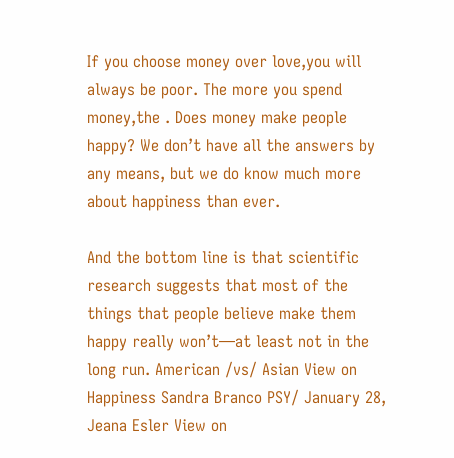If you choose money over love,you will always be poor. The more you spend money,the . Does money make people happy? We don’t have all the answers by any means, but we do know much more about happiness than ever.

And the bottom line is that scientific research suggests that most of the things that people believe make them happy really won’t—at least not in the long run. American /vs/ Asian View on Happiness Sandra Branco PSY/ January 28, Jeana Esler View on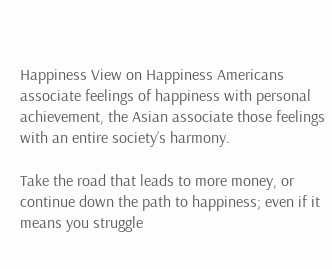Happiness View on Happiness Americans associate feelings of happiness with personal achievement, the Asian associate those feelings with an entire society’s harmony.

Take the road that leads to more money, or continue down the path to happiness; even if it means you struggle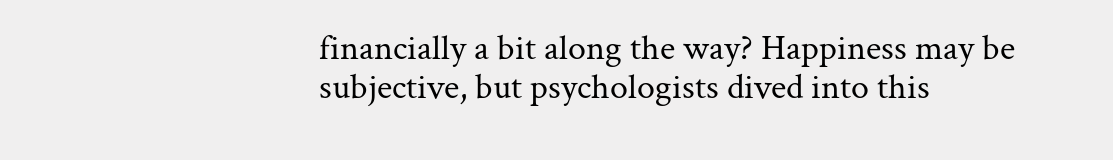financially a bit along the way? Happiness may be subjective, but psychologists dived into this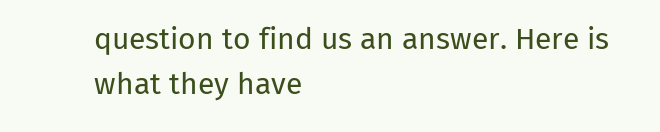question to find us an answer. Here is what they have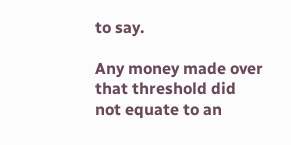to say.

Any money made over that threshold did not equate to an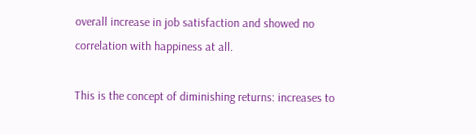overall increase in job satisfaction and showed no correlation with happiness at all.

This is the concept of diminishing returns: increases to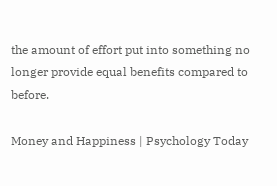the amount of effort put into something no longer provide equal benefits compared to before.

Money and Happiness | Psychology Today